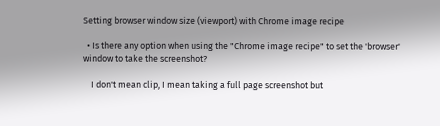Setting browser window size (viewport) with Chrome image recipe

  • Is there any option when using the "Chrome image recipe" to set the 'browser' window to take the screenshot?

    I don't mean clip, I mean taking a full page screenshot but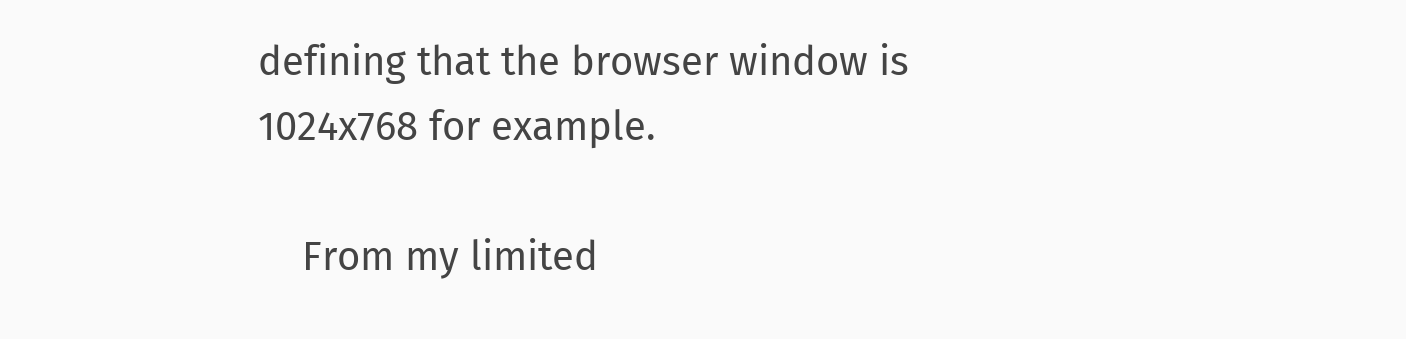defining that the browser window is 1024x768 for example.

    From my limited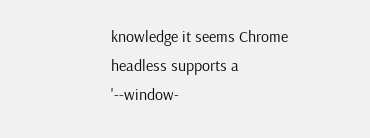knowledge it seems Chrome headless supports a '--window-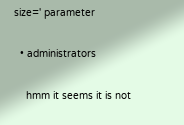size=' parameter

  • administrators

    hmm it seems it is not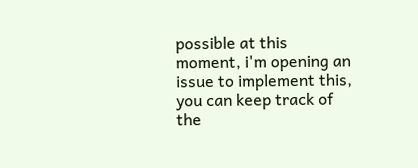possible at this moment, i'm opening an issue to implement this, you can keep track of the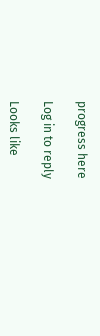progress here

Log in to reply

Looks like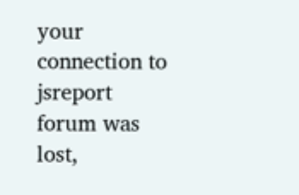your connection to jsreport forum was lost,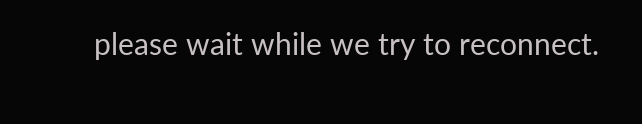please wait while we try to reconnect.